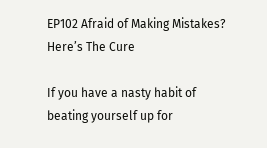EP102 Afraid of Making Mistakes? Here’s The Cure

If you have a nasty habit of beating yourself up for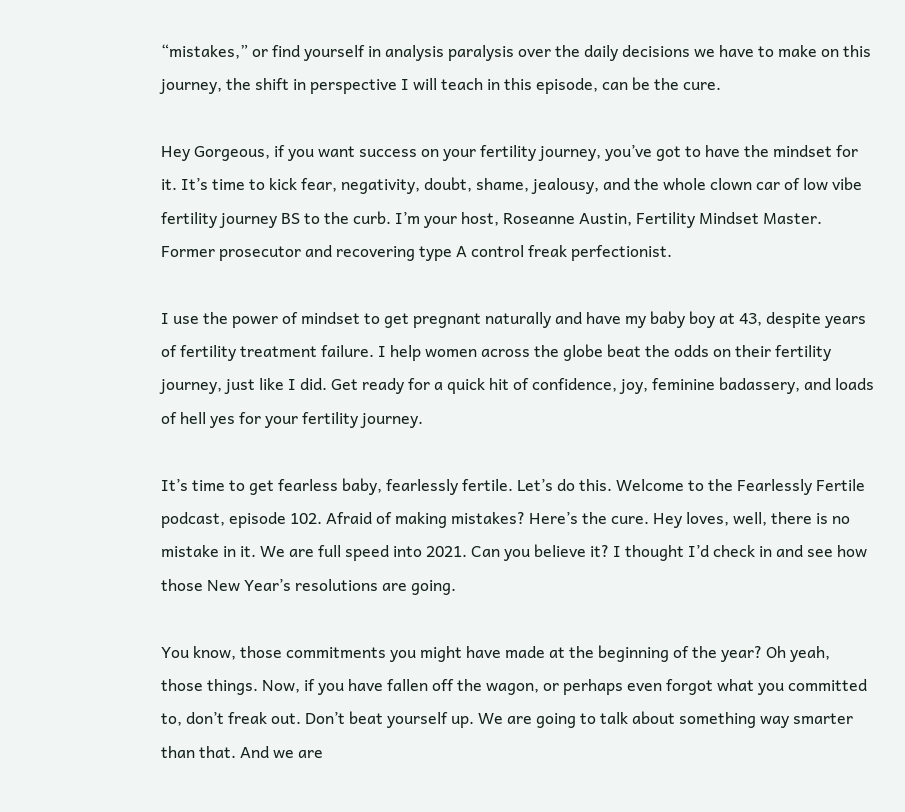“mistakes,” or find yourself in analysis paralysis over the daily decisions we have to make on this journey, the shift in perspective I will teach in this episode, can be the cure.

Hey Gorgeous, if you want success on your fertility journey, you’ve got to have the mindset for it. It’s time to kick fear, negativity, doubt, shame, jealousy, and the whole clown car of low vibe fertility journey BS to the curb. I’m your host, Roseanne Austin, Fertility Mindset Master. Former prosecutor and recovering type A control freak perfectionist.

I use the power of mindset to get pregnant naturally and have my baby boy at 43, despite years of fertility treatment failure. I help women across the globe beat the odds on their fertility journey, just like I did. Get ready for a quick hit of confidence, joy, feminine badassery, and loads of hell yes for your fertility journey.

It’s time to get fearless baby, fearlessly fertile. Let’s do this. Welcome to the Fearlessly Fertile podcast, episode 102. Afraid of making mistakes? Here’s the cure. Hey loves, well, there is no mistake in it. We are full speed into 2021. Can you believe it? I thought I’d check in and see how those New Year’s resolutions are going.

You know, those commitments you might have made at the beginning of the year? Oh yeah, those things. Now, if you have fallen off the wagon, or perhaps even forgot what you committed to, don’t freak out. Don’t beat yourself up. We are going to talk about something way smarter than that. And we are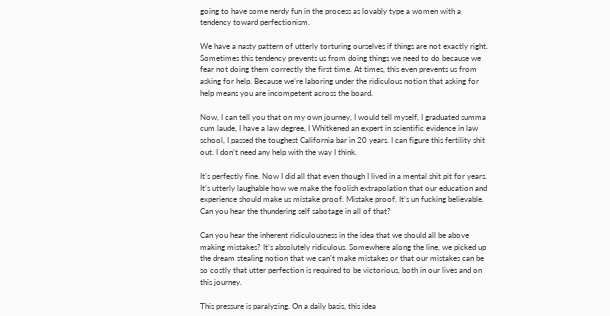going to have some nerdy fun in the process as lovably type a women with a tendency toward perfectionism.

We have a nasty pattern of utterly torturing ourselves if things are not exactly right. Sometimes this tendency prevents us from doing things we need to do because we fear not doing them correctly the first time. At times, this even prevents us from asking for help. Because we’re laboring under the ridiculous notion that asking for help means you are incompetent across the board.

Now, I can tell you that on my own journey, I would tell myself, I graduated summa cum laude, I have a law degree, I Whitkened an expert in scientific evidence in law school, I passed the toughest California bar in 20 years. I can figure this fertility shit out. I don’t need any help with the way I think.

It’s perfectly fine. Now I did all that even though I lived in a mental shit pit for years. It’s utterly laughable how we make the foolish extrapolation that our education and experience should make us mistake proof. Mistake proof. It’s un fucking believable. Can you hear the thundering self sabotage in all of that?

Can you hear the inherent ridiculousness in the idea that we should all be above making mistakes? It’s absolutely ridiculous. Somewhere along the line, we picked up the dream stealing notion that we can’t make mistakes or that our mistakes can be so costly that utter perfection is required to be victorious, both in our lives and on this journey.

This pressure is paralyzing. On a daily basis, this idea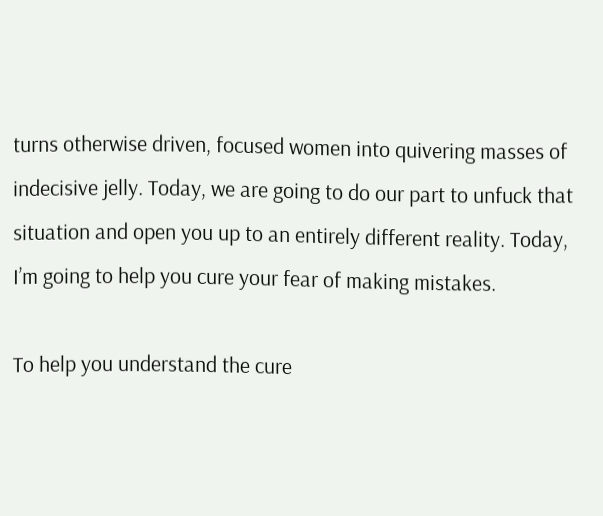turns otherwise driven, focused women into quivering masses of indecisive jelly. Today, we are going to do our part to unfuck that situation and open you up to an entirely different reality. Today, I’m going to help you cure your fear of making mistakes.

To help you understand the cure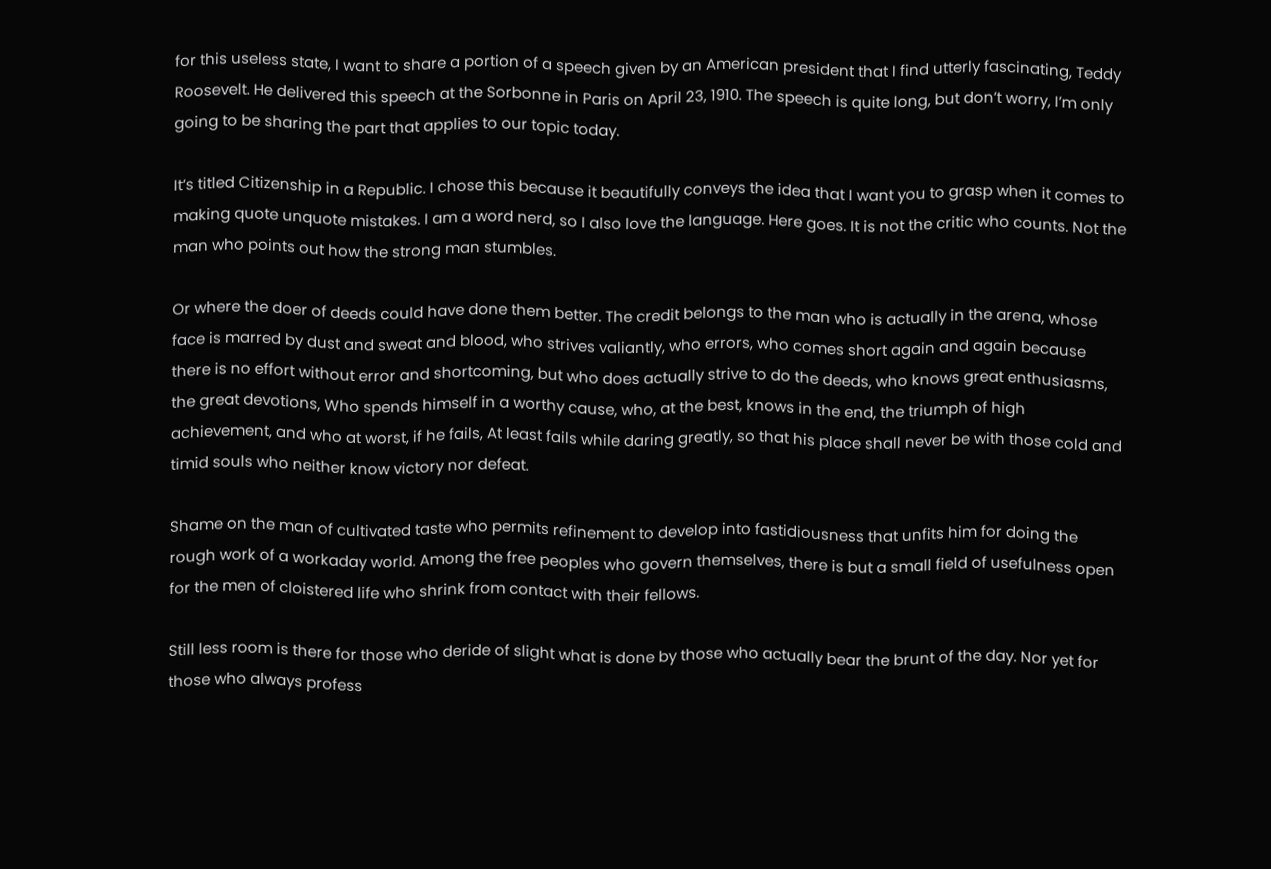for this useless state, I want to share a portion of a speech given by an American president that I find utterly fascinating, Teddy Roosevelt. He delivered this speech at the Sorbonne in Paris on April 23, 1910. The speech is quite long, but don’t worry, I’m only going to be sharing the part that applies to our topic today.

It’s titled Citizenship in a Republic. I chose this because it beautifully conveys the idea that I want you to grasp when it comes to making quote unquote mistakes. I am a word nerd, so I also love the language. Here goes. It is not the critic who counts. Not the man who points out how the strong man stumbles.

Or where the doer of deeds could have done them better. The credit belongs to the man who is actually in the arena, whose face is marred by dust and sweat and blood, who strives valiantly, who errors, who comes short again and again because there is no effort without error and shortcoming, but who does actually strive to do the deeds, who knows great enthusiasms, the great devotions, Who spends himself in a worthy cause, who, at the best, knows in the end, the triumph of high achievement, and who at worst, if he fails, At least fails while daring greatly, so that his place shall never be with those cold and timid souls who neither know victory nor defeat.

Shame on the man of cultivated taste who permits refinement to develop into fastidiousness that unfits him for doing the rough work of a workaday world. Among the free peoples who govern themselves, there is but a small field of usefulness open for the men of cloistered life who shrink from contact with their fellows.

Still less room is there for those who deride of slight what is done by those who actually bear the brunt of the day. Nor yet for those who always profess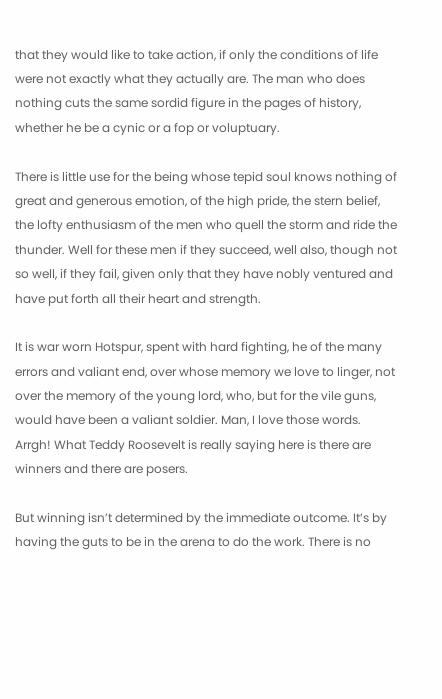that they would like to take action, if only the conditions of life were not exactly what they actually are. The man who does nothing cuts the same sordid figure in the pages of history, whether he be a cynic or a fop or voluptuary.

There is little use for the being whose tepid soul knows nothing of great and generous emotion, of the high pride, the stern belief, the lofty enthusiasm of the men who quell the storm and ride the thunder. Well for these men if they succeed, well also, though not so well, if they fail, given only that they have nobly ventured and have put forth all their heart and strength.

It is war worn Hotspur, spent with hard fighting, he of the many errors and valiant end, over whose memory we love to linger, not over the memory of the young lord, who, but for the vile guns, would have been a valiant soldier. Man, I love those words. Arrgh! What Teddy Roosevelt is really saying here is there are winners and there are posers.

But winning isn’t determined by the immediate outcome. It’s by having the guts to be in the arena to do the work. There is no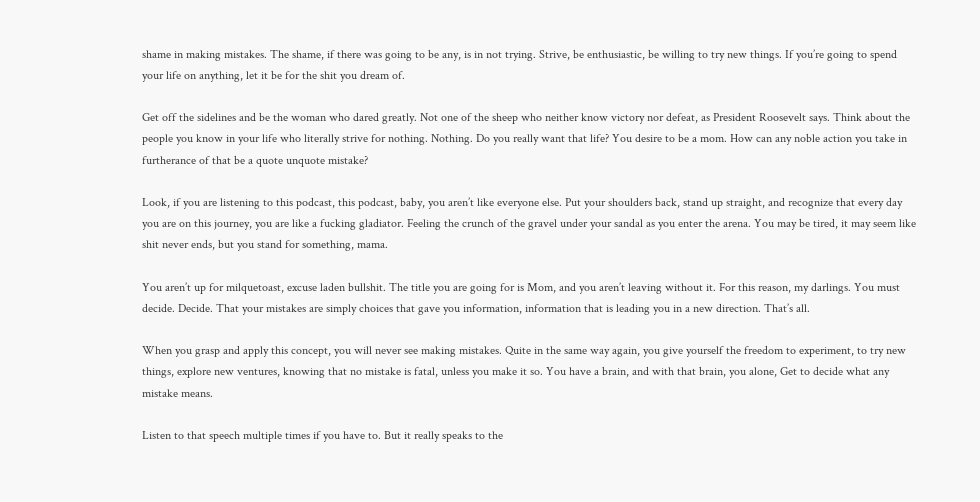shame in making mistakes. The shame, if there was going to be any, is in not trying. Strive, be enthusiastic, be willing to try new things. If you’re going to spend your life on anything, let it be for the shit you dream of.

Get off the sidelines and be the woman who dared greatly. Not one of the sheep who neither know victory nor defeat, as President Roosevelt says. Think about the people you know in your life who literally strive for nothing. Nothing. Do you really want that life? You desire to be a mom. How can any noble action you take in furtherance of that be a quote unquote mistake?

Look, if you are listening to this podcast, this podcast, baby, you aren’t like everyone else. Put your shoulders back, stand up straight, and recognize that every day you are on this journey, you are like a fucking gladiator. Feeling the crunch of the gravel under your sandal as you enter the arena. You may be tired, it may seem like shit never ends, but you stand for something, mama.

You aren’t up for milquetoast, excuse laden bullshit. The title you are going for is Mom, and you aren’t leaving without it. For this reason, my darlings. You must decide. Decide. That your mistakes are simply choices that gave you information, information that is leading you in a new direction. That’s all.

When you grasp and apply this concept, you will never see making mistakes. Quite in the same way again, you give yourself the freedom to experiment, to try new things, explore new ventures, knowing that no mistake is fatal, unless you make it so. You have a brain, and with that brain, you alone, Get to decide what any mistake means.

Listen to that speech multiple times if you have to. But it really speaks to the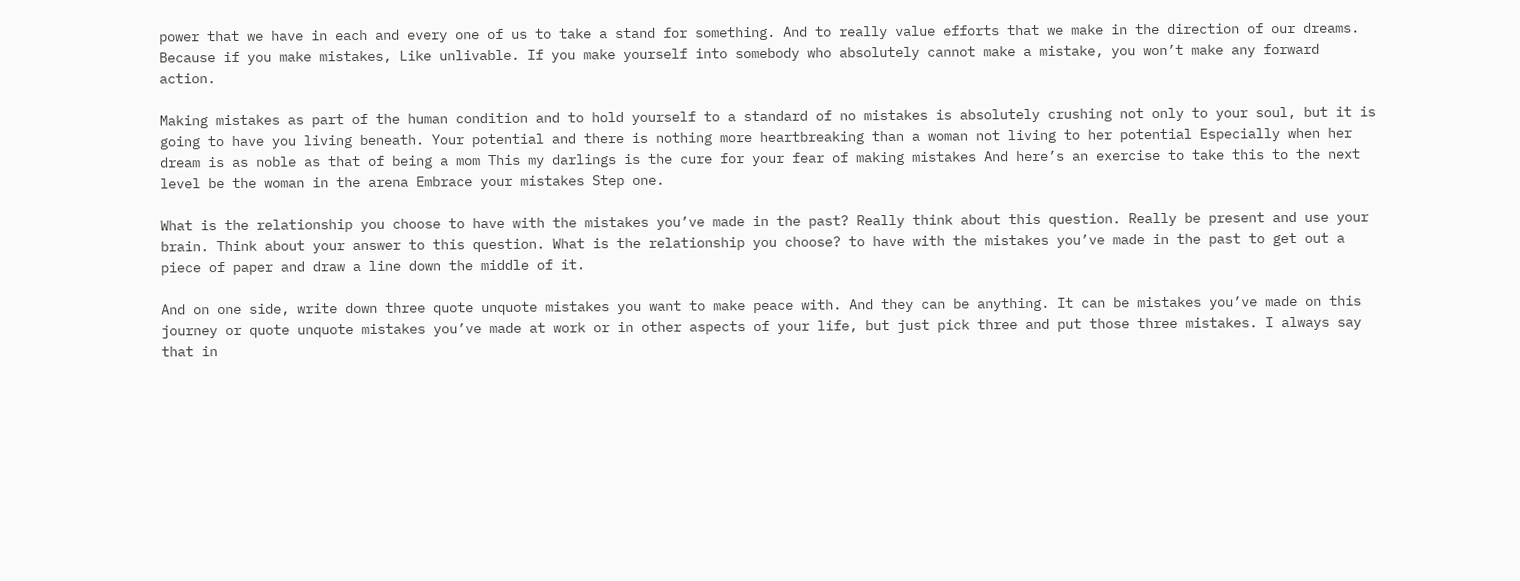power that we have in each and every one of us to take a stand for something. And to really value efforts that we make in the direction of our dreams. Because if you make mistakes, Like unlivable. If you make yourself into somebody who absolutely cannot make a mistake, you won’t make any forward action.

Making mistakes as part of the human condition and to hold yourself to a standard of no mistakes is absolutely crushing not only to your soul, but it is going to have you living beneath. Your potential and there is nothing more heartbreaking than a woman not living to her potential Especially when her dream is as noble as that of being a mom This my darlings is the cure for your fear of making mistakes And here’s an exercise to take this to the next level be the woman in the arena Embrace your mistakes Step one.

What is the relationship you choose to have with the mistakes you’ve made in the past? Really think about this question. Really be present and use your brain. Think about your answer to this question. What is the relationship you choose? to have with the mistakes you’ve made in the past to get out a piece of paper and draw a line down the middle of it.

And on one side, write down three quote unquote mistakes you want to make peace with. And they can be anything. It can be mistakes you’ve made on this journey or quote unquote mistakes you’ve made at work or in other aspects of your life, but just pick three and put those three mistakes. I always say that in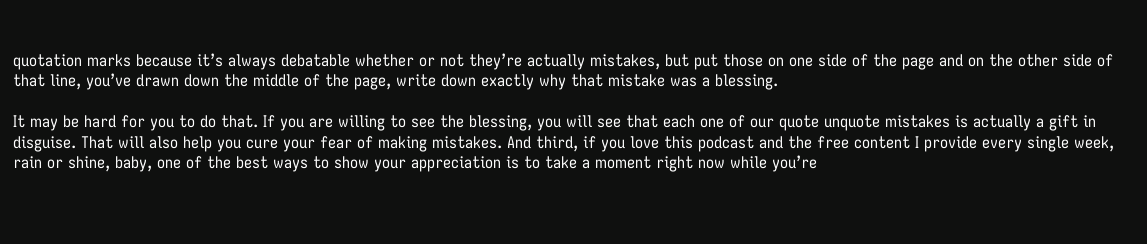quotation marks because it’s always debatable whether or not they’re actually mistakes, but put those on one side of the page and on the other side of that line, you’ve drawn down the middle of the page, write down exactly why that mistake was a blessing.

It may be hard for you to do that. If you are willing to see the blessing, you will see that each one of our quote unquote mistakes is actually a gift in disguise. That will also help you cure your fear of making mistakes. And third, if you love this podcast and the free content I provide every single week, rain or shine, baby, one of the best ways to show your appreciation is to take a moment right now while you’re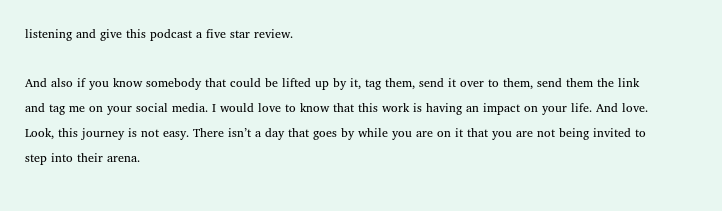listening and give this podcast a five star review.

And also if you know somebody that could be lifted up by it, tag them, send it over to them, send them the link and tag me on your social media. I would love to know that this work is having an impact on your life. And love. Look, this journey is not easy. There isn’t a day that goes by while you are on it that you are not being invited to step into their arena.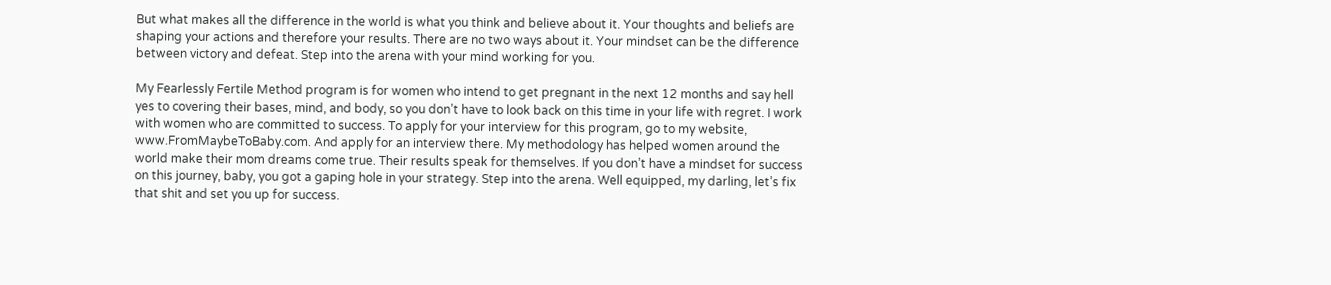But what makes all the difference in the world is what you think and believe about it. Your thoughts and beliefs are shaping your actions and therefore your results. There are no two ways about it. Your mindset can be the difference between victory and defeat. Step into the arena with your mind working for you.

My Fearlessly Fertile Method program is for women who intend to get pregnant in the next 12 months and say hell yes to covering their bases, mind, and body, so you don’t have to look back on this time in your life with regret. I work with women who are committed to success. To apply for your interview for this program, go to my website, www.FromMaybeToBaby.com. And apply for an interview there. My methodology has helped women around the world make their mom dreams come true. Their results speak for themselves. If you don’t have a mindset for success on this journey, baby, you got a gaping hole in your strategy. Step into the arena. Well equipped, my darling, let’s fix that shit and set you up for success.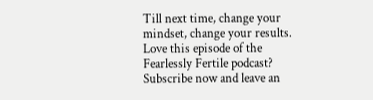Till next time, change your mindset, change your results. Love this episode of the Fearlessly Fertile podcast? Subscribe now and leave an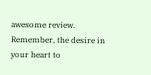awesome review. Remember, the desire in your heart to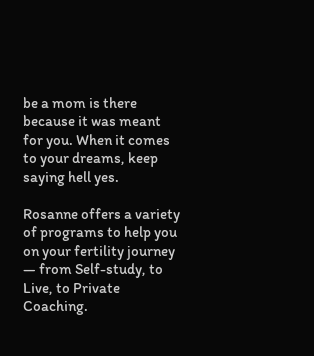be a mom is there because it was meant for you. When it comes to your dreams, keep saying hell yes.

Rosanne offers a variety of programs to help you on your fertility journey — from Self-study, to Live, to Private Coaching.